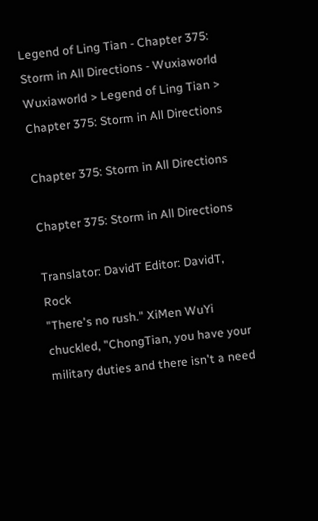Legend of Ling Tian - Chapter 375: Storm in All Directions - Wuxiaworld
Wuxiaworld > Legend of Ling Tian > Chapter 375: Storm in All Directions

Chapter 375: Storm in All Directions

Chapter 375: Storm in All Directions

Translator: DavidT Editor: DavidT, Rock
"There's no rush." XiMen WuYi chuckled, "ChongTian, you have your military duties and there isn't a need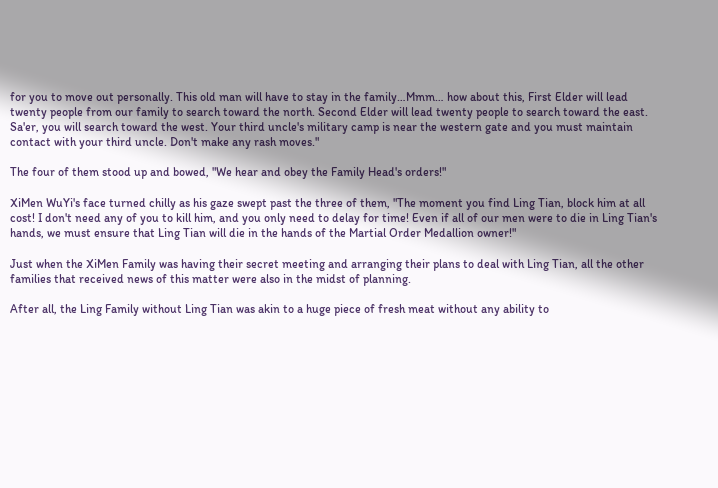for you to move out personally. This old man will have to stay in the family…Mmm… how about this, First Elder will lead twenty people from our family to search toward the north. Second Elder will lead twenty people to search toward the east. Sa'er, you will search toward the west. Your third uncle's military camp is near the western gate and you must maintain contact with your third uncle. Don't make any rash moves."

The four of them stood up and bowed, "We hear and obey the Family Head's orders!"

XiMen WuYi's face turned chilly as his gaze swept past the three of them, "The moment you find Ling Tian, block him at all cost! I don't need any of you to kill him, and you only need to delay for time! Even if all of our men were to die in Ling Tian's hands, we must ensure that Ling Tian will die in the hands of the Martial Order Medallion owner!"

Just when the XiMen Family was having their secret meeting and arranging their plans to deal with Ling Tian, all the other families that received news of this matter were also in the midst of planning.

After all, the Ling Family without Ling Tian was akin to a huge piece of fresh meat without any ability to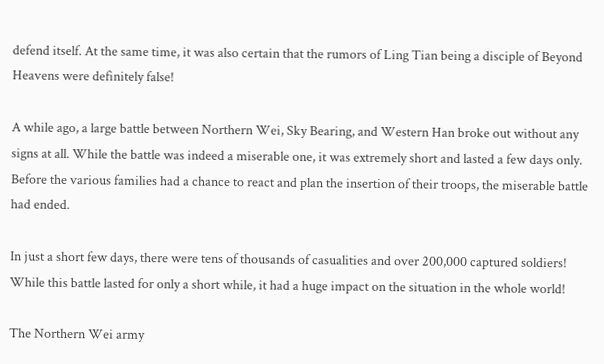defend itself. At the same time, it was also certain that the rumors of Ling Tian being a disciple of Beyond Heavens were definitely false!

A while ago, a large battle between Northern Wei, Sky Bearing, and Western Han broke out without any signs at all. While the battle was indeed a miserable one, it was extremely short and lasted a few days only. Before the various families had a chance to react and plan the insertion of their troops, the miserable battle had ended.

In just a short few days, there were tens of thousands of casualities and over 200,000 captured soldiers! While this battle lasted for only a short while, it had a huge impact on the situation in the whole world!

The Northern Wei army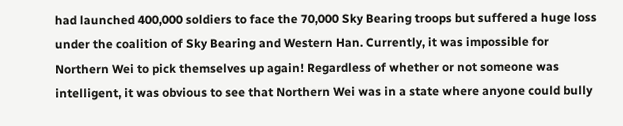had launched 400,000 soldiers to face the 70,000 Sky Bearing troops but suffered a huge loss under the coalition of Sky Bearing and Western Han. Currently, it was impossible for Northern Wei to pick themselves up again! Regardless of whether or not someone was intelligent, it was obvious to see that Northern Wei was in a state where anyone could bully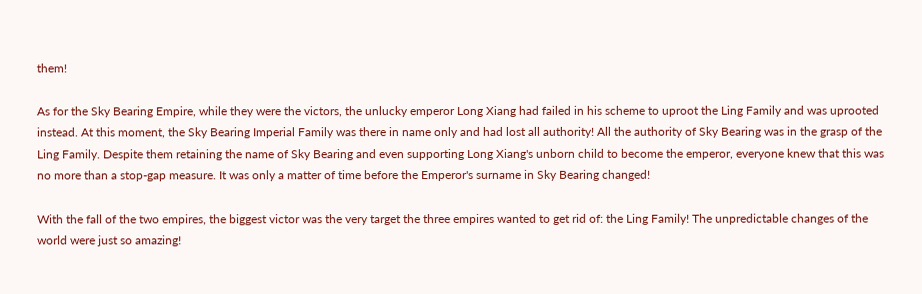them!

As for the Sky Bearing Empire, while they were the victors, the unlucky emperor Long Xiang had failed in his scheme to uproot the Ling Family and was uprooted instead. At this moment, the Sky Bearing Imperial Family was there in name only and had lost all authority! All the authority of Sky Bearing was in the grasp of the Ling Family. Despite them retaining the name of Sky Bearing and even supporting Long Xiang's unborn child to become the emperor, everyone knew that this was no more than a stop-gap measure. It was only a matter of time before the Emperor's surname in Sky Bearing changed!

With the fall of the two empires, the biggest victor was the very target the three empires wanted to get rid of: the Ling Family! The unpredictable changes of the world were just so amazing!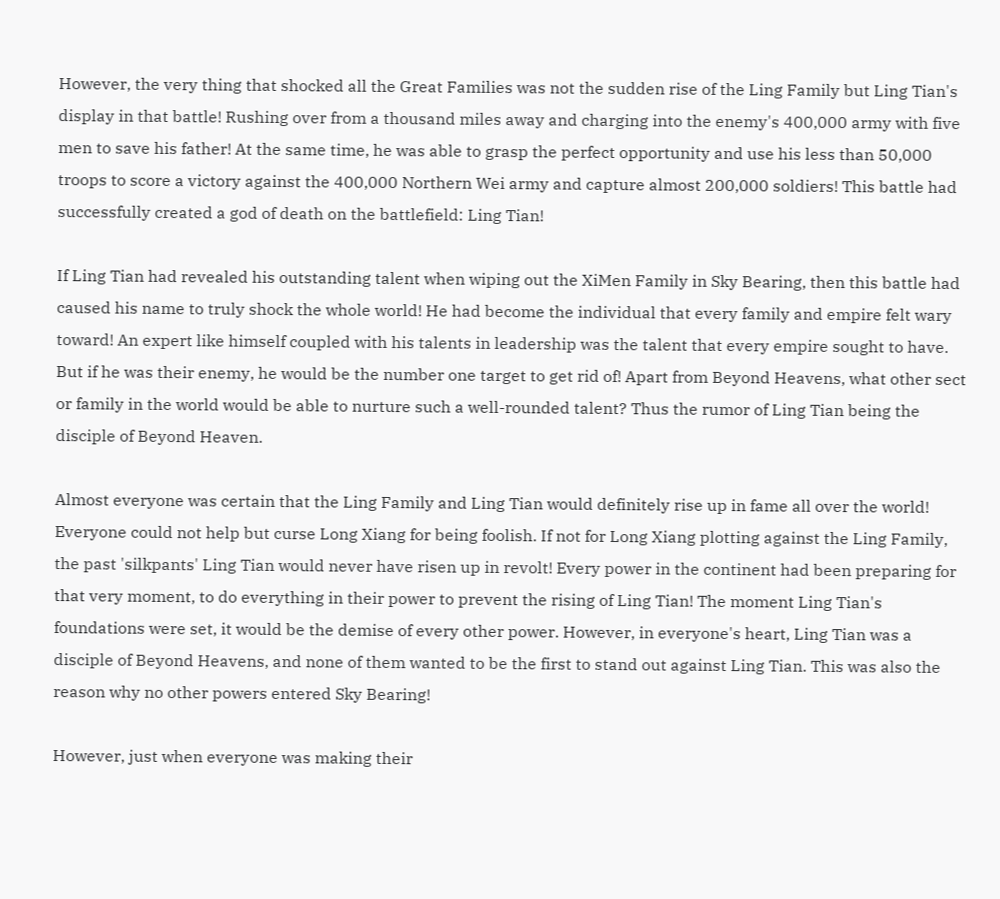However, the very thing that shocked all the Great Families was not the sudden rise of the Ling Family but Ling Tian's display in that battle! Rushing over from a thousand miles away and charging into the enemy's 400,000 army with five men to save his father! At the same time, he was able to grasp the perfect opportunity and use his less than 50,000 troops to score a victory against the 400,000 Northern Wei army and capture almost 200,000 soldiers! This battle had successfully created a god of death on the battlefield: Ling Tian!

If Ling Tian had revealed his outstanding talent when wiping out the XiMen Family in Sky Bearing, then this battle had caused his name to truly shock the whole world! He had become the individual that every family and empire felt wary toward! An expert like himself coupled with his talents in leadership was the talent that every empire sought to have. But if he was their enemy, he would be the number one target to get rid of! Apart from Beyond Heavens, what other sect or family in the world would be able to nurture such a well-rounded talent? Thus the rumor of Ling Tian being the disciple of Beyond Heaven.

Almost everyone was certain that the Ling Family and Ling Tian would definitely rise up in fame all over the world! Everyone could not help but curse Long Xiang for being foolish. If not for Long Xiang plotting against the Ling Family, the past 'silkpants' Ling Tian would never have risen up in revolt! Every power in the continent had been preparing for that very moment, to do everything in their power to prevent the rising of Ling Tian! The moment Ling Tian's foundations were set, it would be the demise of every other power. However, in everyone's heart, Ling Tian was a disciple of Beyond Heavens, and none of them wanted to be the first to stand out against Ling Tian. This was also the reason why no other powers entered Sky Bearing!

However, just when everyone was making their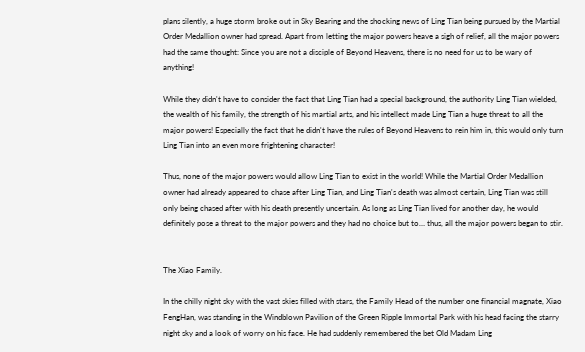plans silently, a huge storm broke out in Sky Bearing and the shocking news of Ling Tian being pursued by the Martial Order Medallion owner had spread. Apart from letting the major powers heave a sigh of relief, all the major powers had the same thought: Since you are not a disciple of Beyond Heavens, there is no need for us to be wary of anything!

While they didn't have to consider the fact that Ling Tian had a special background, the authority Ling Tian wielded, the wealth of his family, the strength of his martial arts, and his intellect made Ling Tian a huge threat to all the major powers! Especially the fact that he didn't have the rules of Beyond Heavens to rein him in, this would only turn Ling Tian into an even more frightening character!

Thus, none of the major powers would allow Ling Tian to exist in the world! While the Martial Order Medallion owner had already appeared to chase after Ling Tian, and Ling Tian's death was almost certain, Ling Tian was still only being chased after with his death presently uncertain. As long as Ling Tian lived for another day, he would definitely pose a threat to the major powers and they had no choice but to… thus, all the major powers began to stir.


The Xiao Family.

In the chilly night sky with the vast skies filled with stars, the Family Head of the number one financial magnate, Xiao FengHan, was standing in the Windblown Pavilion of the Green Ripple Immortal Park with his head facing the starry night sky and a look of worry on his face. He had suddenly remembered the bet Old Madam Ling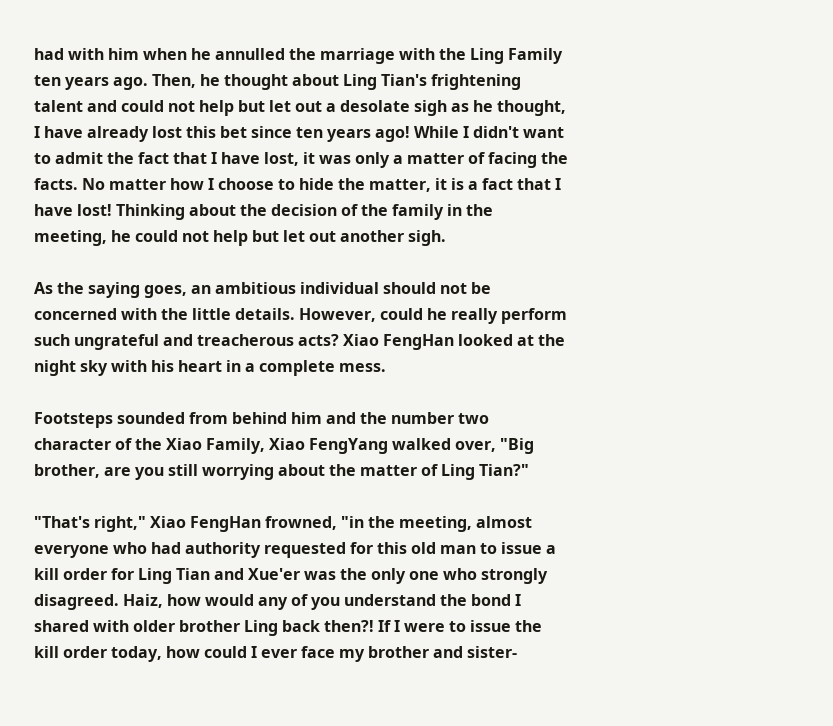had with him when he annulled the marriage with the Ling Family ten years ago. Then, he thought about Ling Tian's frightening talent and could not help but let out a desolate sigh as he thought, I have already lost this bet since ten years ago! While I didn't want to admit the fact that I have lost, it was only a matter of facing the facts. No matter how I choose to hide the matter, it is a fact that I have lost! Thinking about the decision of the family in the meeting, he could not help but let out another sigh.

As the saying goes, an ambitious individual should not be concerned with the little details. However, could he really perform such ungrateful and treacherous acts? Xiao FengHan looked at the night sky with his heart in a complete mess.

Footsteps sounded from behind him and the number two character of the Xiao Family, Xiao FengYang walked over, "Big brother, are you still worrying about the matter of Ling Tian?"

"That's right," Xiao FengHan frowned, "in the meeting, almost everyone who had authority requested for this old man to issue a kill order for Ling Tian and Xue'er was the only one who strongly disagreed. Haiz, how would any of you understand the bond I shared with older brother Ling back then?! If I were to issue the kill order today, how could I ever face my brother and sister-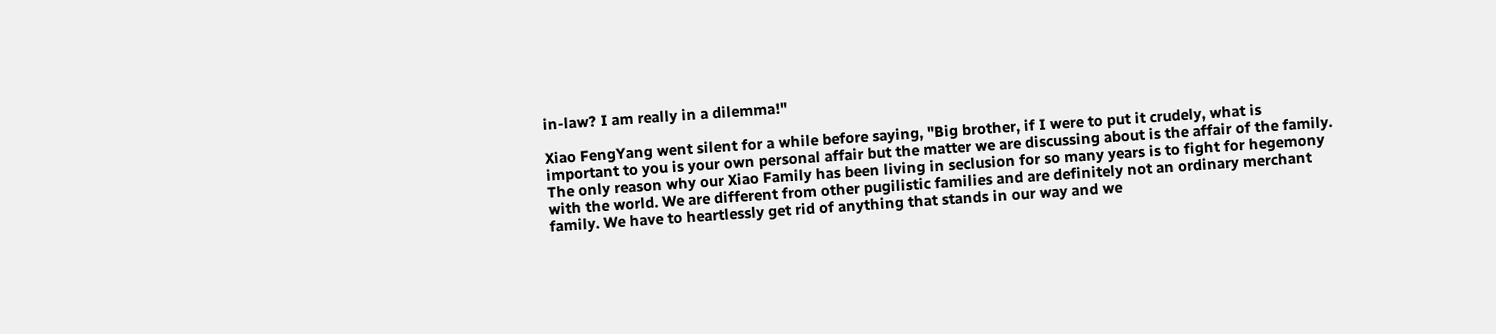in-law? I am really in a dilemma!"

Xiao FengYang went silent for a while before saying, "Big brother, if I were to put it crudely, what is important to you is your own personal affair but the matter we are discussing about is the affair of the family. The only reason why our Xiao Family has been living in seclusion for so many years is to fight for hegemony with the world. We are different from other pugilistic families and are definitely not an ordinary merchant family. We have to heartlessly get rid of anything that stands in our way and we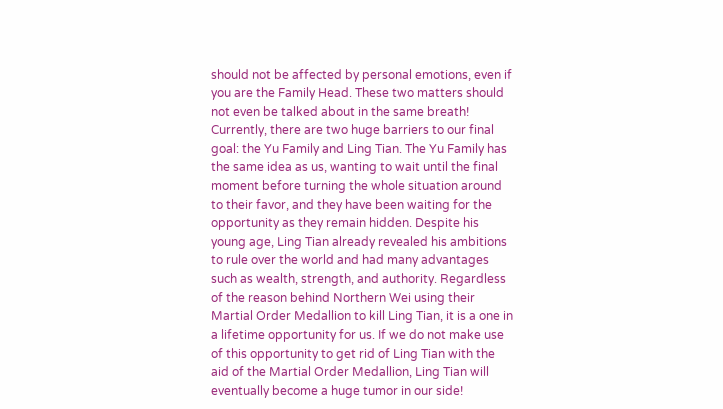should not be affected by personal emotions, even if you are the Family Head. These two matters should not even be talked about in the same breath! Currently, there are two huge barriers to our final goal: the Yu Family and Ling Tian. The Yu Family has the same idea as us, wanting to wait until the final moment before turning the whole situation around to their favor, and they have been waiting for the opportunity as they remain hidden. Despite his young age, Ling Tian already revealed his ambitions to rule over the world and had many advantages such as wealth, strength, and authority. Regardless of the reason behind Northern Wei using their Martial Order Medallion to kill Ling Tian, it is a one in a lifetime opportunity for us. If we do not make use of this opportunity to get rid of Ling Tian with the aid of the Martial Order Medallion, Ling Tian will eventually become a huge tumor in our side!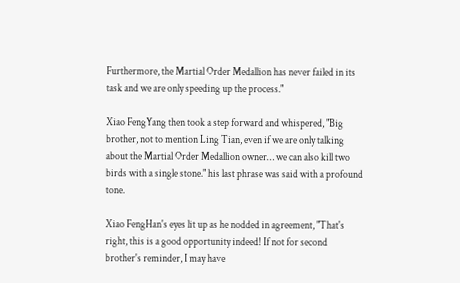Furthermore, the Martial Order Medallion has never failed in its task and we are only speeding up the process."

Xiao FengYang then took a step forward and whispered, "Big brother, not to mention Ling Tian, even if we are only talking about the Martial Order Medallion owner… we can also kill two birds with a single stone." his last phrase was said with a profound tone.

Xiao FengHan's eyes lit up as he nodded in agreement, "That's right, this is a good opportunity indeed! If not for second brother's reminder, I may have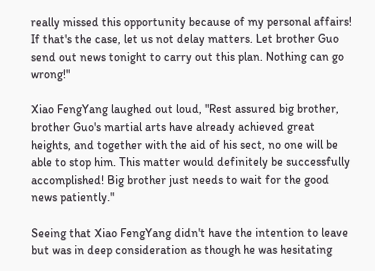really missed this opportunity because of my personal affairs! If that's the case, let us not delay matters. Let brother Guo send out news tonight to carry out this plan. Nothing can go wrong!"

Xiao FengYang laughed out loud, "Rest assured big brother, brother Guo's martial arts have already achieved great heights, and together with the aid of his sect, no one will be able to stop him. This matter would definitely be successfully accomplished! Big brother just needs to wait for the good news patiently."

Seeing that Xiao FengYang didn't have the intention to leave but was in deep consideration as though he was hesitating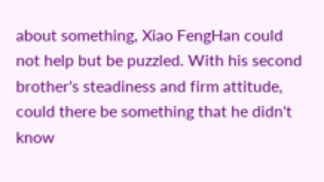about something, Xiao FengHan could not help but be puzzled. With his second brother's steadiness and firm attitude, could there be something that he didn't know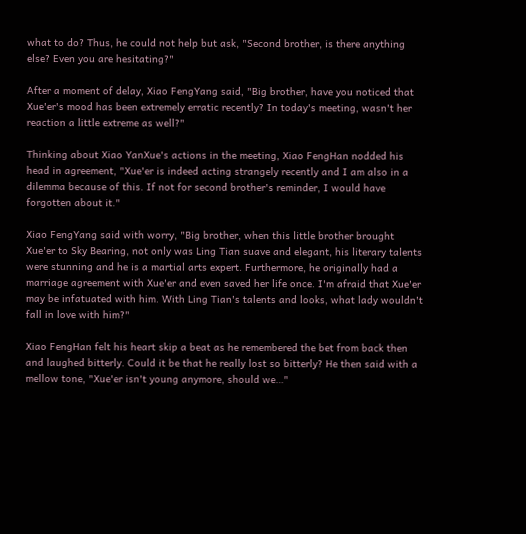what to do? Thus, he could not help but ask, "Second brother, is there anything else? Even you are hesitating?"

After a moment of delay, Xiao FengYang said, "Big brother, have you noticed that Xue'er's mood has been extremely erratic recently? In today's meeting, wasn't her reaction a little extreme as well?"

Thinking about Xiao YanXue's actions in the meeting, Xiao FengHan nodded his head in agreement, "Xue'er is indeed acting strangely recently and I am also in a dilemma because of this. If not for second brother's reminder, I would have forgotten about it."

Xiao FengYang said with worry, "Big brother, when this little brother brought Xue'er to Sky Bearing, not only was Ling Tian suave and elegant, his literary talents were stunning and he is a martial arts expert. Furthermore, he originally had a marriage agreement with Xue'er and even saved her life once. I'm afraid that Xue'er may be infatuated with him. With Ling Tian's talents and looks, what lady wouldn't fall in love with him?"

Xiao FengHan felt his heart skip a beat as he remembered the bet from back then and laughed bitterly. Could it be that he really lost so bitterly? He then said with a mellow tone, "Xue'er isn't young anymore, should we…"